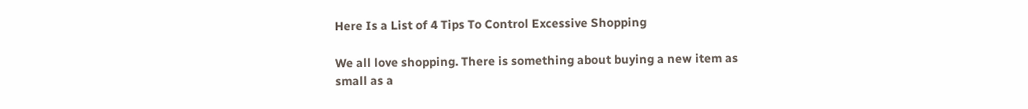Here Is a List of 4 Tips To Control Excessive Shopping

We all love shopping. There is something about buying a new item as small as a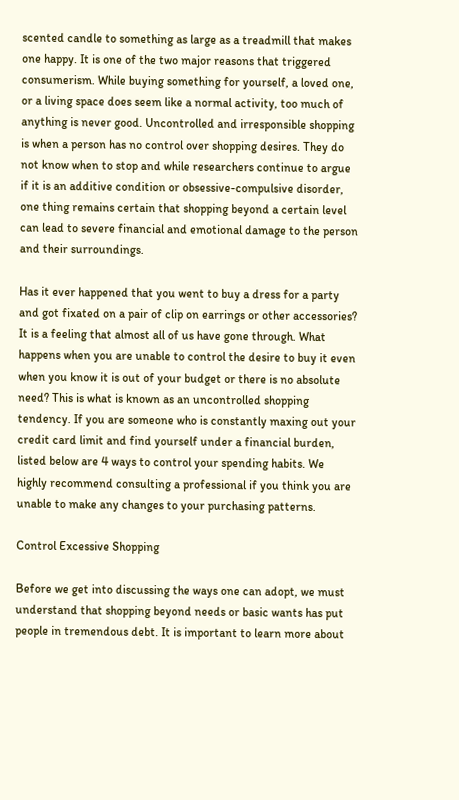scented candle to something as large as a treadmill that makes one happy. It is one of the two major reasons that triggered consumerism. While buying something for yourself, a loved one, or a living space does seem like a normal activity, too much of anything is never good. Uncontrolled and irresponsible shopping is when a person has no control over shopping desires. They do not know when to stop and while researchers continue to argue if it is an additive condition or obsessive-compulsive disorder, one thing remains certain that shopping beyond a certain level can lead to severe financial and emotional damage to the person and their surroundings.

Has it ever happened that you went to buy a dress for a party and got fixated on a pair of clip on earrings or other accessories? It is a feeling that almost all of us have gone through. What happens when you are unable to control the desire to buy it even when you know it is out of your budget or there is no absolute need? This is what is known as an uncontrolled shopping tendency. If you are someone who is constantly maxing out your credit card limit and find yourself under a financial burden, listed below are 4 ways to control your spending habits. We highly recommend consulting a professional if you think you are unable to make any changes to your purchasing patterns.

Control Excessive Shopping

Before we get into discussing the ways one can adopt, we must understand that shopping beyond needs or basic wants has put people in tremendous debt. It is important to learn more about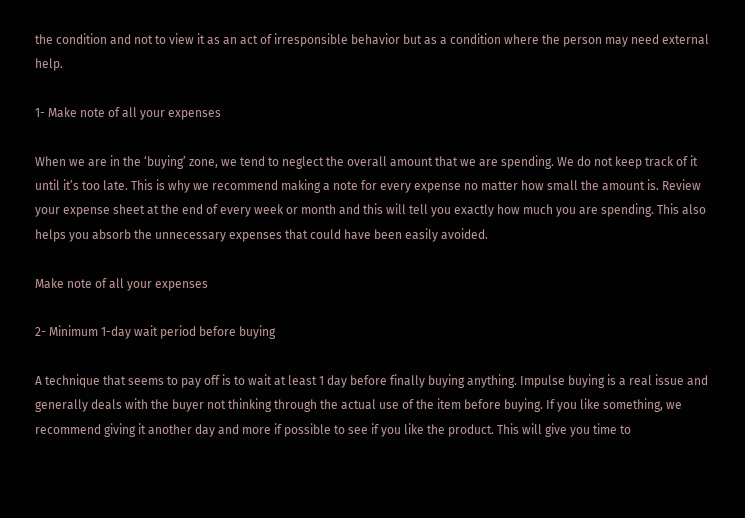the condition and not to view it as an act of irresponsible behavior but as a condition where the person may need external help.

1- Make note of all your expenses

When we are in the ‘buying’ zone, we tend to neglect the overall amount that we are spending. We do not keep track of it until it’s too late. This is why we recommend making a note for every expense no matter how small the amount is. Review your expense sheet at the end of every week or month and this will tell you exactly how much you are spending. This also helps you absorb the unnecessary expenses that could have been easily avoided.

Make note of all your expenses

2- Minimum 1-day wait period before buying

A technique that seems to pay off is to wait at least 1 day before finally buying anything. Impulse buying is a real issue and generally deals with the buyer not thinking through the actual use of the item before buying. If you like something, we recommend giving it another day and more if possible to see if you like the product. This will give you time to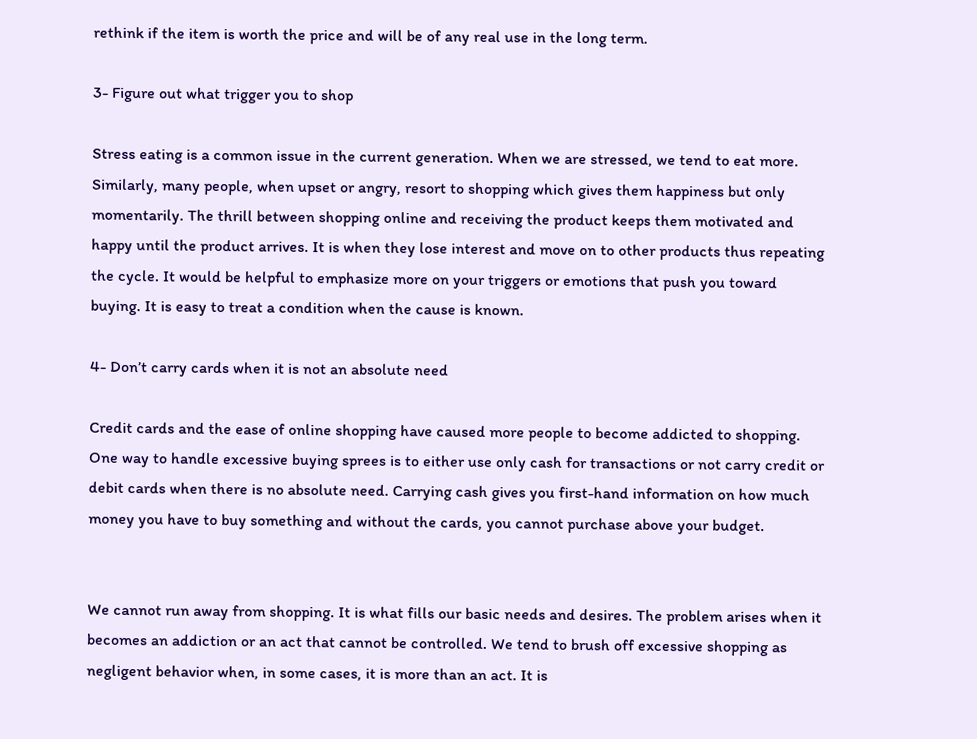rethink if the item is worth the price and will be of any real use in the long term.

3- Figure out what trigger you to shop

Stress eating is a common issue in the current generation. When we are stressed, we tend to eat more. Similarly, many people, when upset or angry, resort to shopping which gives them happiness but only momentarily. The thrill between shopping online and receiving the product keeps them motivated and happy until the product arrives. It is when they lose interest and move on to other products thus repeating the cycle. It would be helpful to emphasize more on your triggers or emotions that push you toward buying. It is easy to treat a condition when the cause is known.

4- Don’t carry cards when it is not an absolute need

Credit cards and the ease of online shopping have caused more people to become addicted to shopping. One way to handle excessive buying sprees is to either use only cash for transactions or not carry credit or debit cards when there is no absolute need. Carrying cash gives you first-hand information on how much money you have to buy something and without the cards, you cannot purchase above your budget.


We cannot run away from shopping. It is what fills our basic needs and desires. The problem arises when it becomes an addiction or an act that cannot be controlled. We tend to brush off excessive shopping as negligent behavior when, in some cases, it is more than an act. It is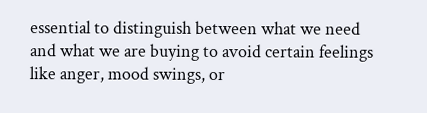essential to distinguish between what we need and what we are buying to avoid certain feelings like anger, mood swings, or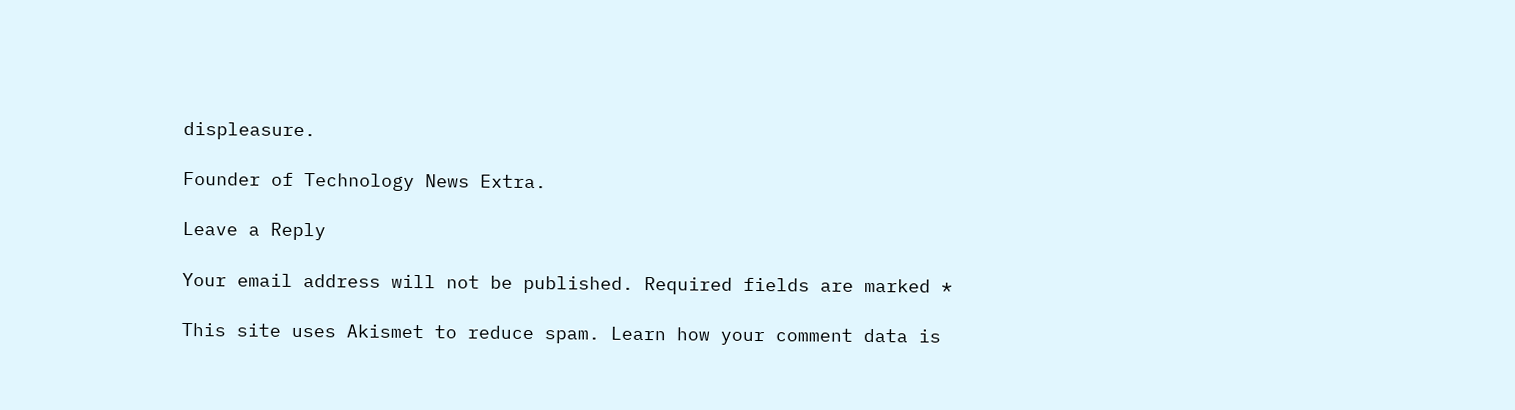displeasure.

Founder of Technology News Extra.

Leave a Reply

Your email address will not be published. Required fields are marked *

This site uses Akismet to reduce spam. Learn how your comment data is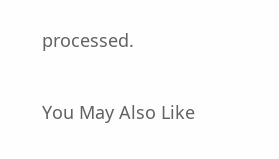processed.

You May Also Like